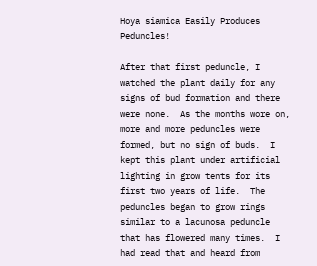Hoya siamica Easily Produces Peduncles!

After that first peduncle, I watched the plant daily for any signs of bud formation and there were none.  As the months wore on, more and more peduncles were formed, but no sign of buds.  I kept this plant under artificial lighting in grow tents for its first two years of life.  The peduncles began to grow rings similar to a lacunosa peduncle that has flowered many times.  I had read that and heard from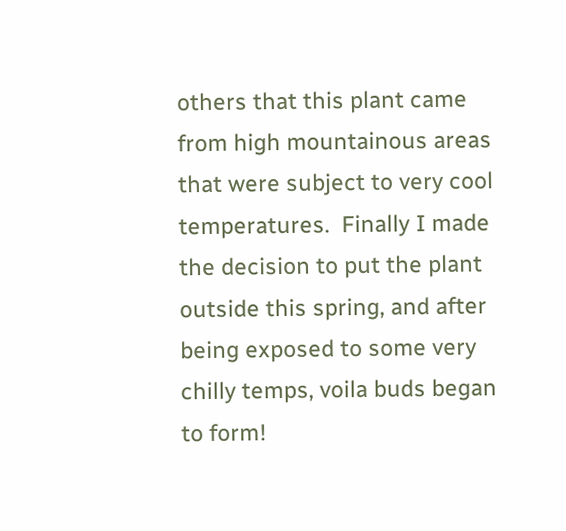others that this plant came from high mountainous areas that were subject to very cool temperatures.  Finally I made the decision to put the plant outside this spring, and after being exposed to some very chilly temps, voila buds began to form!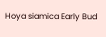Hoya siamica Early Bud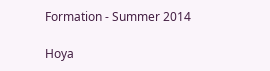Formation - Summer 2014

Hoya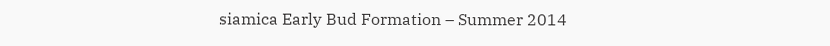siamica Early Bud Formation – Summer 2014